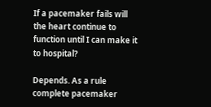If a pacemaker fails will the heart continue to function until I can make it to hospital?

Depends. As a rule complete pacemaker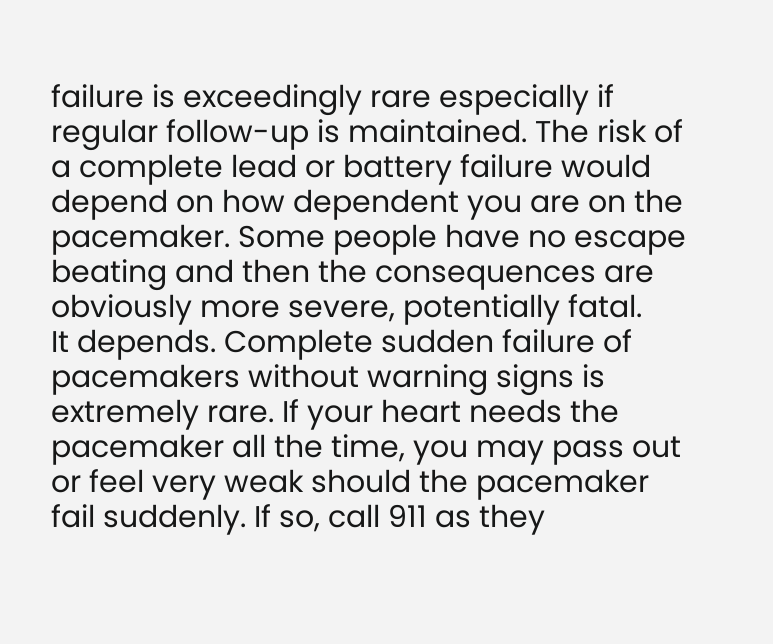failure is exceedingly rare especially if regular follow-up is maintained. The risk of a complete lead or battery failure would depend on how dependent you are on the pacemaker. Some people have no escape beating and then the consequences are obviously more severe, potentially fatal.
It depends. Complete sudden failure of pacemakers without warning signs is extremely rare. If your heart needs the pacemaker all the time, you may pass out or feel very weak should the pacemaker fail suddenly. If so, call 911 as they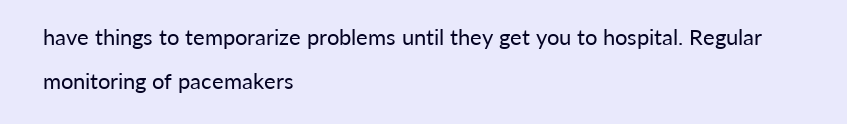have things to temporarize problems until they get you to hospital. Regular monitoring of pacemakers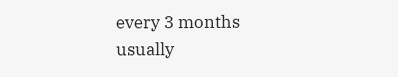every 3 months usually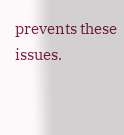prevents these issues.